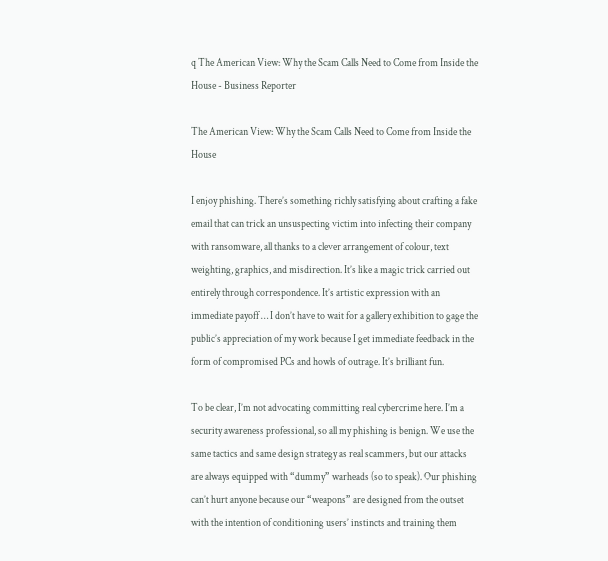q The American View: Why the Scam Calls Need to Come from Inside the House - Business Reporter

The American View: Why the Scam Calls Need to Come from Inside the House

I enjoy phishing. There’s something richly satisfying about crafting a fake email that can trick an unsuspecting victim into infecting their company with ransomware, all thanks to a clever arrangement of colour, text weighting, graphics, and misdirection. It’s like a magic trick carried out entirely through correspondence. It’s artistic expression with an immediate payoff … I don’t have to wait for a gallery exhibition to gage the public’s appreciation of my work because I get immediate feedback in the form of compromised PCs and howls of outrage. It’s brilliant fun.

To be clear, I’m not advocating committing real cybercrime here. I’m a security awareness professional, so all my phishing is benign. We use the same tactics and same design strategy as real scammers, but our attacks are always equipped with “dummy” warheads (so to speak). Our phishing can’t hurt anyone because our “weapons” are designed from the outset with the intention of conditioning users’ instincts and training them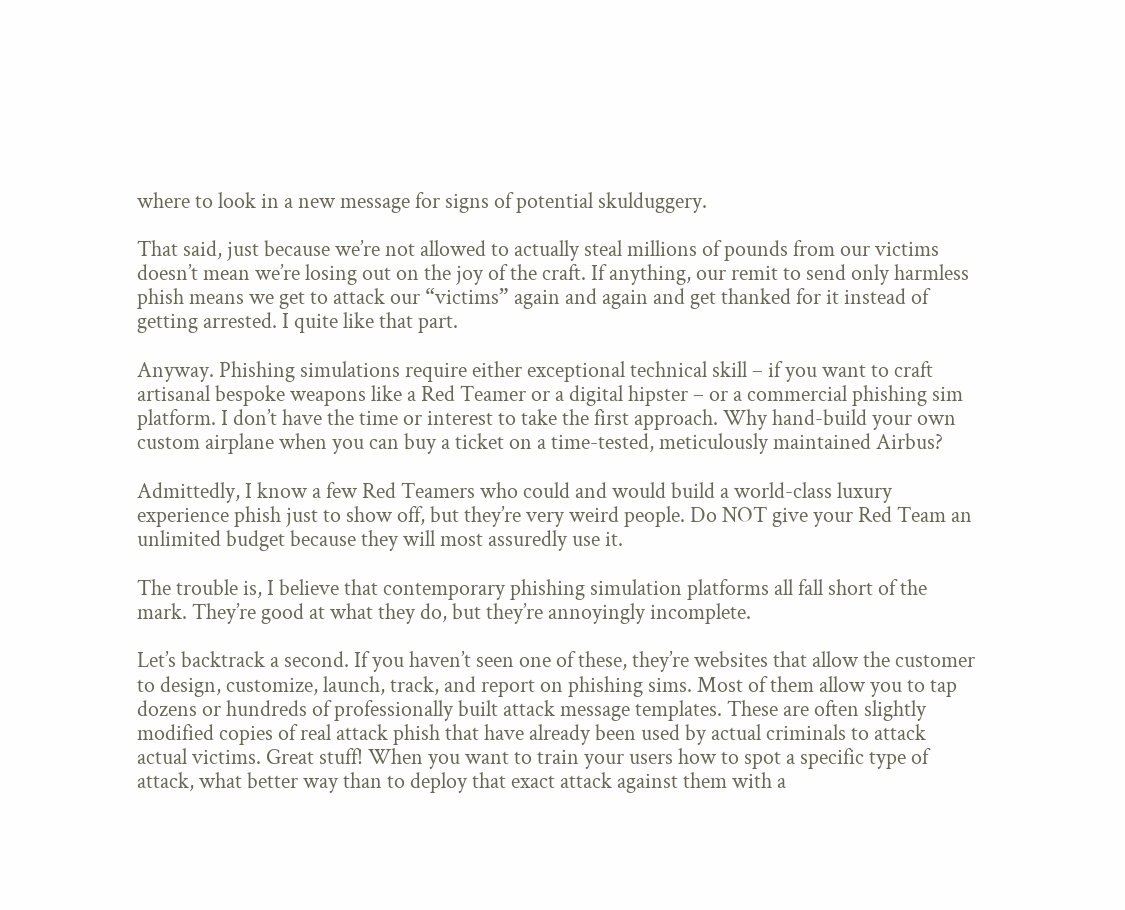where to look in a new message for signs of potential skulduggery.

That said, just because we’re not allowed to actually steal millions of pounds from our victims doesn’t mean we’re losing out on the joy of the craft. If anything, our remit to send only harmless phish means we get to attack our “victims” again and again and get thanked for it instead of getting arrested. I quite like that part.

Anyway. Phishing simulations require either exceptional technical skill – if you want to craft artisanal bespoke weapons like a Red Teamer or a digital hipster – or a commercial phishing sim platform. I don’t have the time or interest to take the first approach. Why hand-build your own custom airplane when you can buy a ticket on a time-tested, meticulously maintained Airbus?

Admittedly, I know a few Red Teamers who could and would build a world-class luxury experience phish just to show off, but they’re very weird people. Do NOT give your Red Team an unlimited budget because they will most assuredly use it.

The trouble is, I believe that contemporary phishing simulation platforms all fall short of the mark. They’re good at what they do, but they’re annoyingly incomplete.

Let’s backtrack a second. If you haven’t seen one of these, they’re websites that allow the customer to design, customize, launch, track, and report on phishing sims. Most of them allow you to tap dozens or hundreds of professionally built attack message templates. These are often slightly modified copies of real attack phish that have already been used by actual criminals to attack actual victims. Great stuff! When you want to train your users how to spot a specific type of attack, what better way than to deploy that exact attack against them with a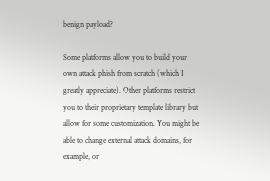benign payload?

Some platforms allow you to build your own attack phish from scratch (which I greatly appreciate). Other platforms restrict you to their proprietary template library but allow for some customization. You might be able to change external attack domains, for example, or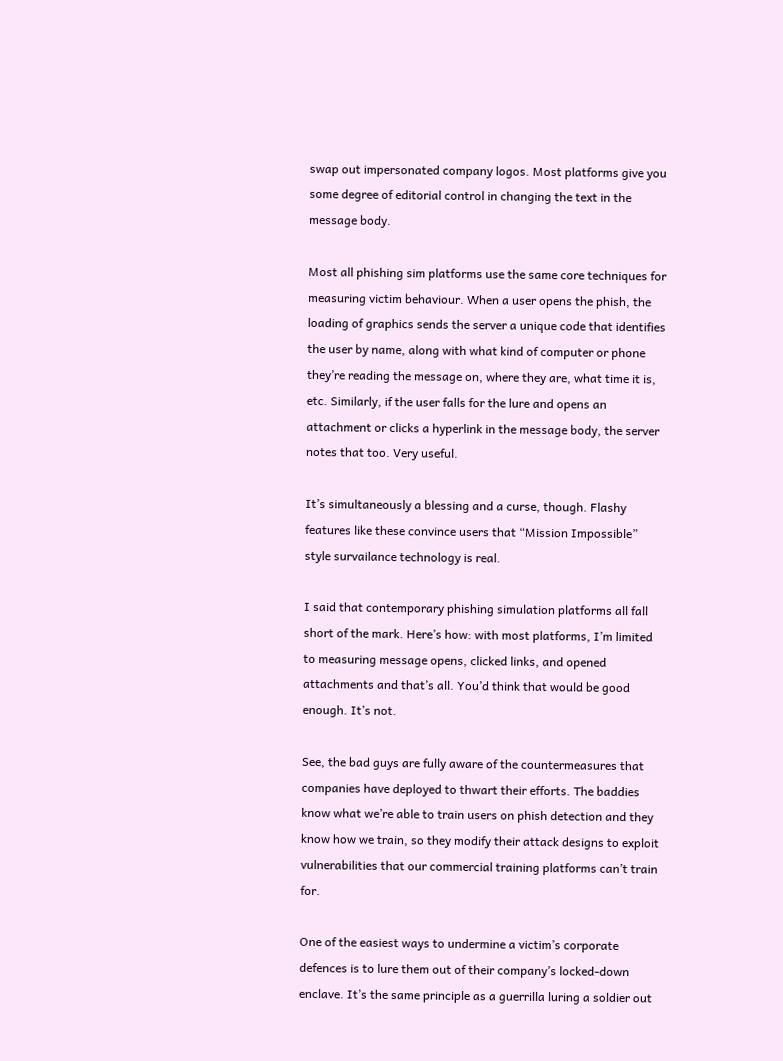swap out impersonated company logos. Most platforms give you some degree of editorial control in changing the text in the message body.

Most all phishing sim platforms use the same core techniques for measuring victim behaviour. When a user opens the phish, the loading of graphics sends the server a unique code that identifies the user by name, along with what kind of computer or phone they’re reading the message on, where they are, what time it is, etc. Similarly, if the user falls for the lure and opens an attachment or clicks a hyperlink in the message body, the server notes that too. Very useful.

It’s simultaneously a blessing and a curse, though. Flashy features like these convince users that “Mission Impossible” style survailance technology is real.

I said that contemporary phishing simulation platforms all fall short of the mark. Here’s how: with most platforms, I’m limited to measuring message opens, clicked links, and opened attachments and that’s all. You’d think that would be good enough. It’s not.

See, the bad guys are fully aware of the countermeasures that companies have deployed to thwart their efforts. The baddies know what we’re able to train users on phish detection and they know how we train, so they modify their attack designs to exploit vulnerabilities that our commercial training platforms can’t train for.

One of the easiest ways to undermine a victim’s corporate defences is to lure them out of their company’s locked-down enclave. It’s the same principle as a guerrilla luring a soldier out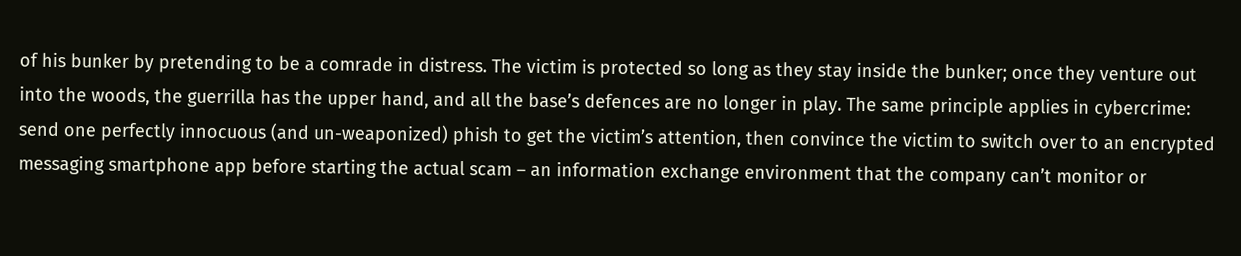of his bunker by pretending to be a comrade in distress. The victim is protected so long as they stay inside the bunker; once they venture out into the woods, the guerrilla has the upper hand, and all the base’s defences are no longer in play. The same principle applies in cybercrime: send one perfectly innocuous (and un-weaponized) phish to get the victim’s attention, then convince the victim to switch over to an encrypted messaging smartphone app before starting the actual scam – an information exchange environment that the company can’t monitor or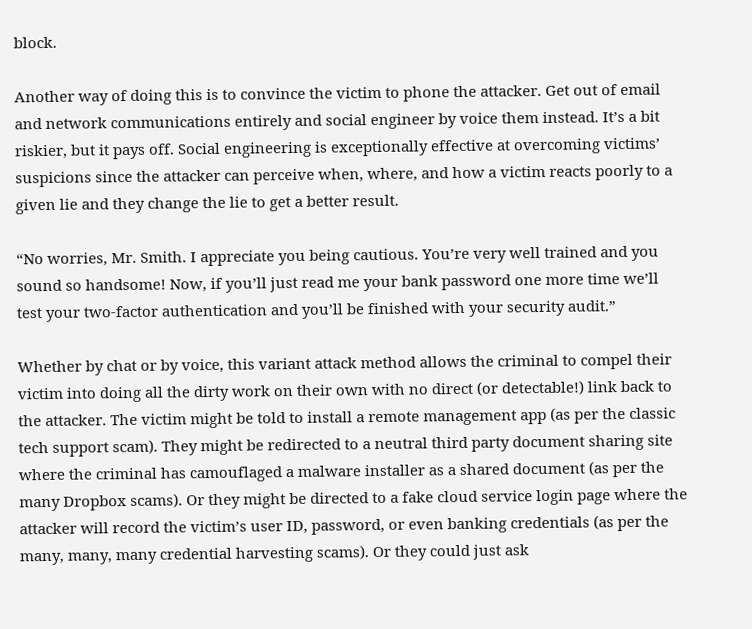block.

Another way of doing this is to convince the victim to phone the attacker. Get out of email and network communications entirely and social engineer by voice them instead. It’s a bit riskier, but it pays off. Social engineering is exceptionally effective at overcoming victims’ suspicions since the attacker can perceive when, where, and how a victim reacts poorly to a given lie and they change the lie to get a better result.

“No worries, Mr. Smith. I appreciate you being cautious. You’re very well trained and you sound so handsome! Now, if you’ll just read me your bank password one more time we’ll test your two-factor authentication and you’ll be finished with your security audit.”

Whether by chat or by voice, this variant attack method allows the criminal to compel their victim into doing all the dirty work on their own with no direct (or detectable!) link back to the attacker. The victim might be told to install a remote management app (as per the classic tech support scam). They might be redirected to a neutral third party document sharing site where the criminal has camouflaged a malware installer as a shared document (as per the many Dropbox scams). Or they might be directed to a fake cloud service login page where the attacker will record the victim’s user ID, password, or even banking credentials (as per the many, many, many credential harvesting scams). Or they could just ask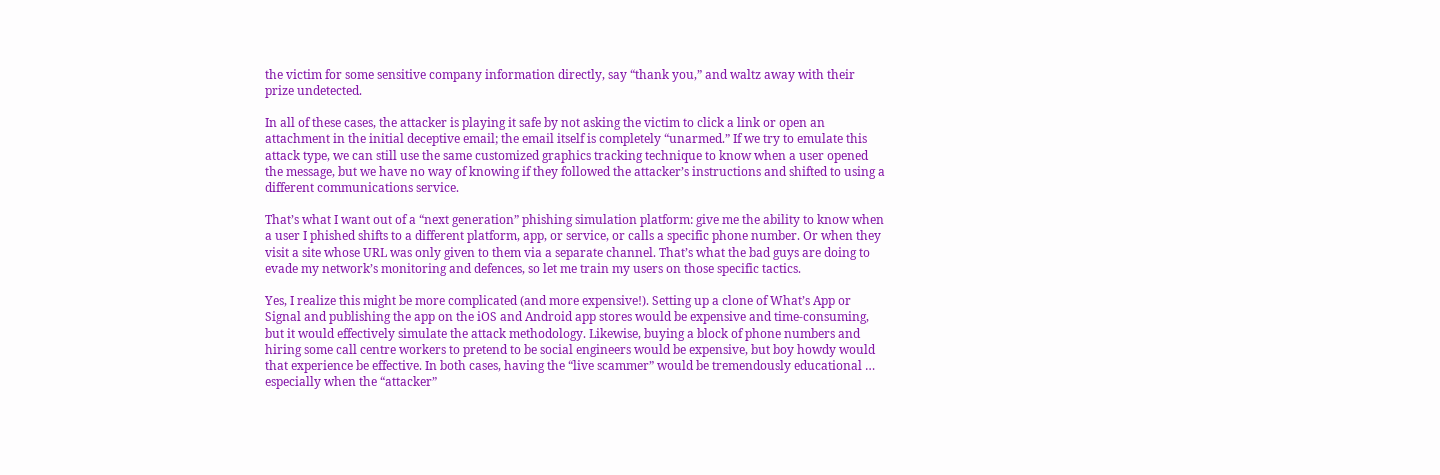the victim for some sensitive company information directly, say “thank you,” and waltz away with their prize undetected.

In all of these cases, the attacker is playing it safe by not asking the victim to click a link or open an attachment in the initial deceptive email; the email itself is completely “unarmed.” If we try to emulate this attack type, we can still use the same customized graphics tracking technique to know when a user opened the message, but we have no way of knowing if they followed the attacker’s instructions and shifted to using a different communications service.

That’s what I want out of a “next generation” phishing simulation platform: give me the ability to know when a user I phished shifts to a different platform, app, or service, or calls a specific phone number. Or when they visit a site whose URL was only given to them via a separate channel. That’s what the bad guys are doing to evade my network’s monitoring and defences, so let me train my users on those specific tactics.

Yes, I realize this might be more complicated (and more expensive!). Setting up a clone of What’s App or Signal and publishing the app on the iOS and Android app stores would be expensive and time-consuming, but it would effectively simulate the attack methodology. Likewise, buying a block of phone numbers and hiring some call centre workers to pretend to be social engineers would be expensive, but boy howdy would that experience be effective. In both cases, having the “live scammer” would be tremendously educational … especially when the “attacker”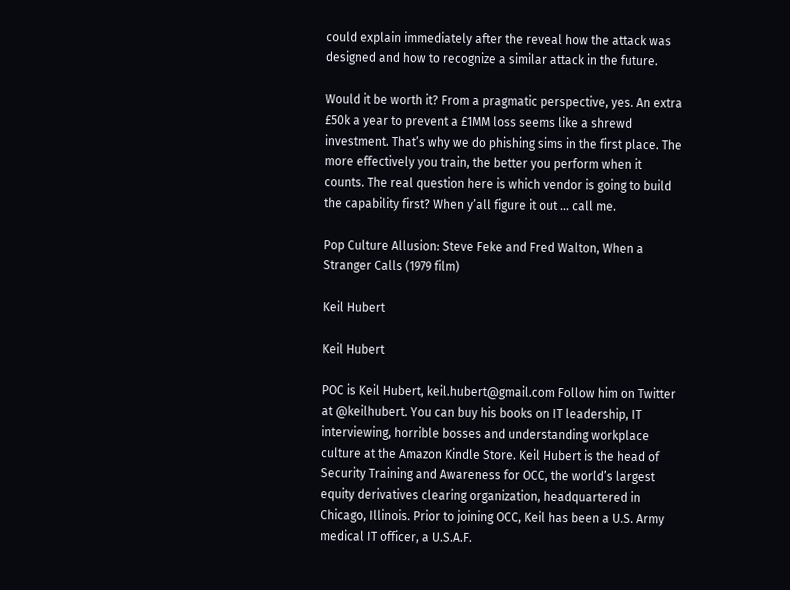could explain immediately after the reveal how the attack was designed and how to recognize a similar attack in the future.

Would it be worth it? From a pragmatic perspective, yes. An extra £50k a year to prevent a £1MM loss seems like a shrewd investment. That’s why we do phishing sims in the first place. The more effectively you train, the better you perform when it counts. The real question here is which vendor is going to build the capability first? When y’all figure it out … call me.

Pop Culture Allusion: Steve Feke and Fred Walton, When a Stranger Calls (1979 film)

Keil Hubert

Keil Hubert

POC is Keil Hubert, keil.hubert@gmail.com Follow him on Twitter at @keilhubert. You can buy his books on IT leadership, IT interviewing, horrible bosses and understanding workplace culture at the Amazon Kindle Store. Keil Hubert is the head of Security Training and Awareness for OCC, the world’s largest equity derivatives clearing organization, headquartered in Chicago, Illinois. Prior to joining OCC, Keil has been a U.S. Army medical IT officer, a U.S.A.F.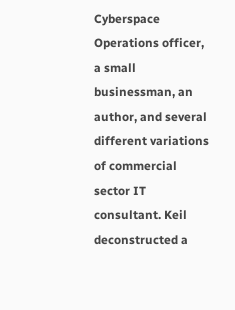Cyberspace Operations officer, a small businessman, an author, and several different variations of commercial sector IT consultant. Keil deconstructed a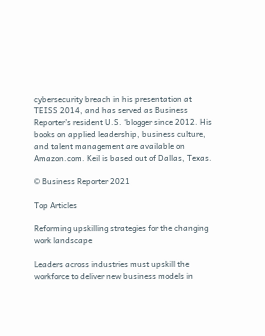cybersecurity breach in his presentation at TEISS 2014, and has served as Business Reporter’s resident U.S. ‘blogger since 2012. His books on applied leadership, business culture, and talent management are available on Amazon.com. Keil is based out of Dallas, Texas.

© Business Reporter 2021

Top Articles

Reforming upskilling strategies for the changing work landscape

Leaders across industries must upskill the workforce to deliver new business models in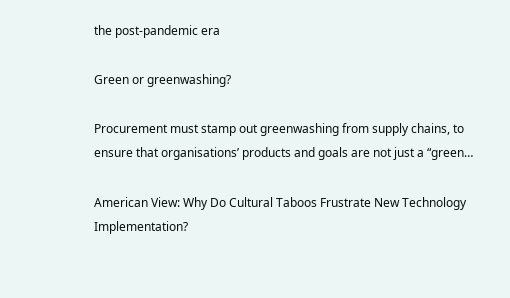the post-pandemic era

Green or greenwashing?

Procurement must stamp out greenwashing from supply chains, to ensure that organisations’ products and goals are not just a “green…

American View: Why Do Cultural Taboos Frustrate New Technology Implementation?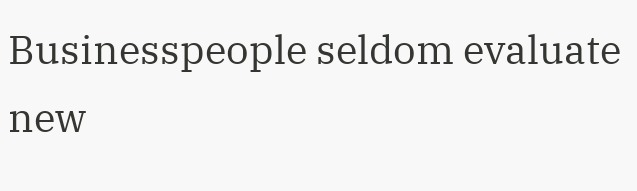Businesspeople seldom evaluate new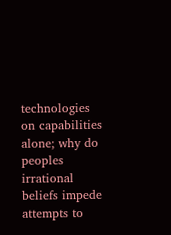technologies on capabilities alone; why do peoples irrational beliefs impede attempts to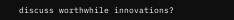discuss worthwhile innovations?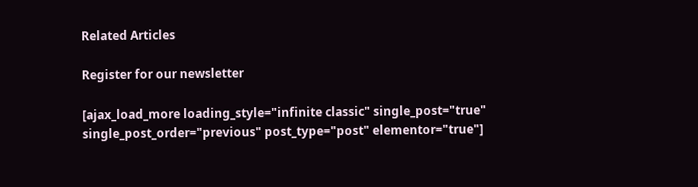Related Articles

Register for our newsletter

[ajax_load_more loading_style="infinite classic" single_post="true" single_post_order="previous" post_type="post" elementor="true"]